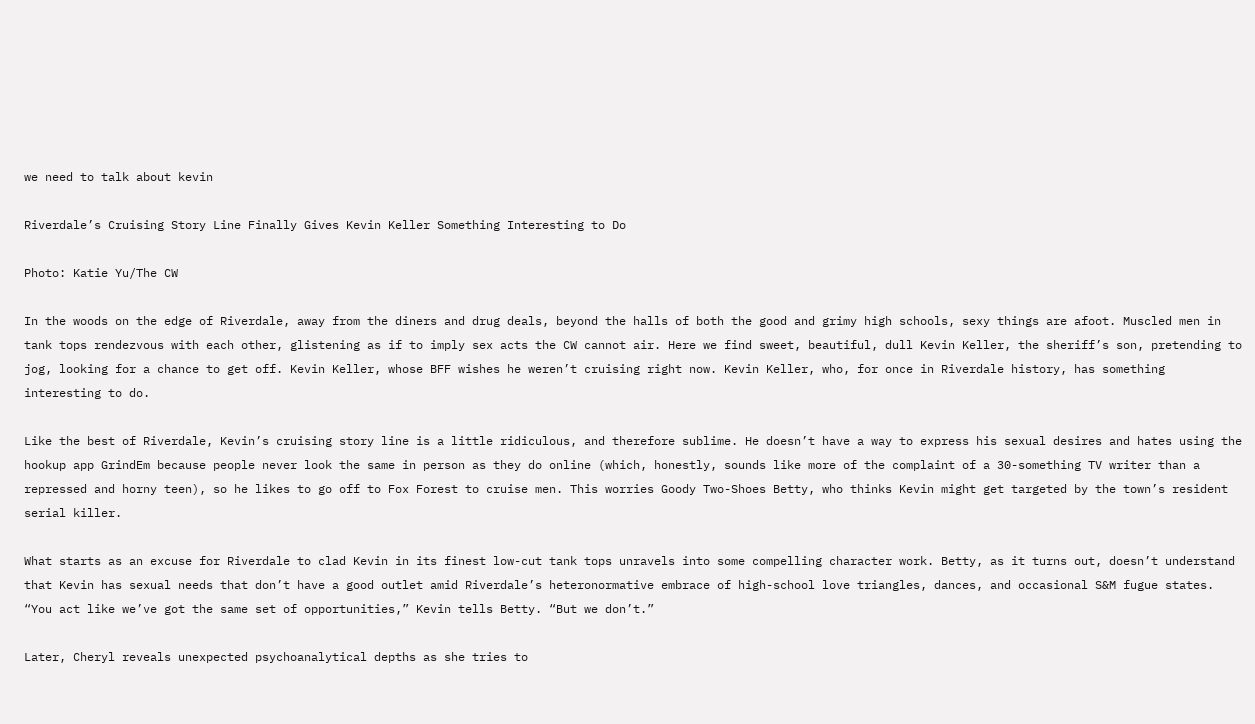we need to talk about kevin

Riverdale’s Cruising Story Line Finally Gives Kevin Keller Something Interesting to Do

Photo: Katie Yu/The CW

In the woods on the edge of Riverdale, away from the diners and drug deals, beyond the halls of both the good and grimy high schools, sexy things are afoot. Muscled men in tank tops rendezvous with each other, glistening as if to imply sex acts the CW cannot air. Here we find sweet, beautiful, dull Kevin Keller, the sheriff’s son, pretending to jog, looking for a chance to get off. Kevin Keller, whose BFF wishes he weren’t cruising right now. Kevin Keller, who, for once in Riverdale history, has something interesting to do.

Like the best of Riverdale, Kevin’s cruising story line is a little ridiculous, and therefore sublime. He doesn’t have a way to express his sexual desires and hates using the hookup app GrindEm because people never look the same in person as they do online (which, honestly, sounds like more of the complaint of a 30-something TV writer than a repressed and horny teen), so he likes to go off to Fox Forest to cruise men. This worries Goody Two-Shoes Betty, who thinks Kevin might get targeted by the town’s resident serial killer.

What starts as an excuse for Riverdale to clad Kevin in its finest low-cut tank tops unravels into some compelling character work. Betty, as it turns out, doesn’t understand that Kevin has sexual needs that don’t have a good outlet amid Riverdale’s heteronormative embrace of high-school love triangles, dances, and occasional S&M fugue states. “You act like we’ve got the same set of opportunities,” Kevin tells Betty. “But we don’t.”

Later, Cheryl reveals unexpected psychoanalytical depths as she tries to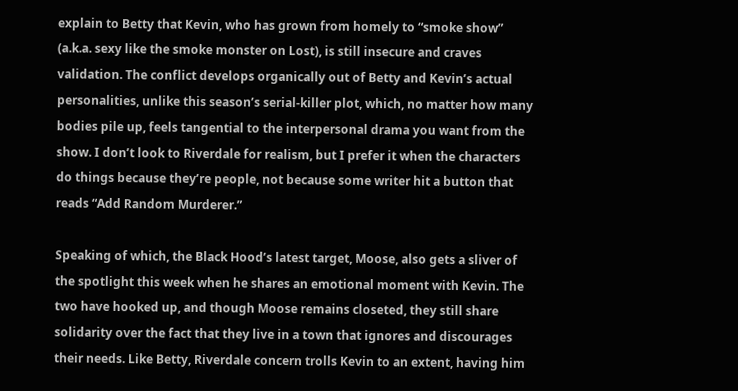explain to Betty that Kevin, who has grown from homely to “smoke show” (a.k.a. sexy like the smoke monster on Lost), is still insecure and craves validation. The conflict develops organically out of Betty and Kevin’s actual personalities, unlike this season’s serial-killer plot, which, no matter how many bodies pile up, feels tangential to the interpersonal drama you want from the show. I don’t look to Riverdale for realism, but I prefer it when the characters do things because they’re people, not because some writer hit a button that reads “Add Random Murderer.”

Speaking of which, the Black Hood’s latest target, Moose, also gets a sliver of the spotlight this week when he shares an emotional moment with Kevin. The two have hooked up, and though Moose remains closeted, they still share solidarity over the fact that they live in a town that ignores and discourages their needs. Like Betty, Riverdale concern trolls Kevin to an extent, having him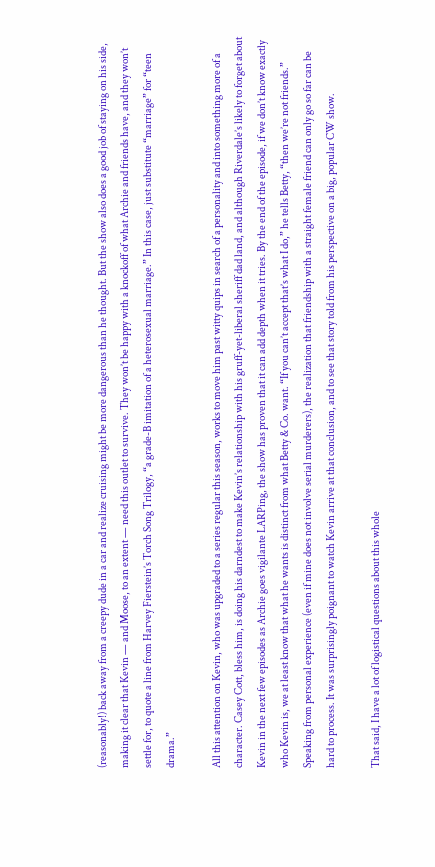(reasonably!) back away from a creepy dude in a car and realize cruising might be more dangerous than he thought. But the show also does a good job of staying on his side, making it clear that Kevin — and Moose, to an extent — need this outlet to survive. They won’t be happy with a knockoff of what Archie and friends have, and they won’t settle for, to quote a line from Harvey Fierstein’s Torch Song Trilogy, “a grade-B imitation of a heterosexual marriage.” In this case, just substitute “marriage” for “teen drama.”

All this attention on Kevin, who was upgraded to a series regular this season, works to move him past witty quips in search of a personality and into something more of a character. Casey Cott, bless him, is doing his darndest to make Kevin’s relationship with his gruff-yet-liberal sheriff dad land, and although Riverdale’s likely to forget about Kevin in the next few episodes as Archie goes vigilante LARPing, the show has proven that it can add depth when it tries. By the end of the episode, if we don’t know exactly who Kevin is, we at least know that what he wants is distinct from what Betty & Co. want. “If you can’t accept that’s what I do,” he tells Betty, “then we’re not friends.” Speaking from personal experience (even if mine does not involve serial murderers), the realization that friendship with a straight female friend can only go so far can be hard to process. It was surprisingly poignant to watch Kevin arrive at that conclusion, and to see that story told from his perspective on a big, popular CW show.

That said, I have a lot of logistical questions about this whole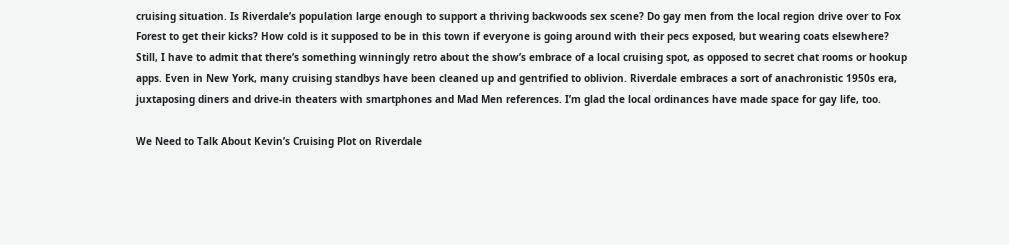cruising situation. Is Riverdale’s population large enough to support a thriving backwoods sex scene? Do gay men from the local region drive over to Fox Forest to get their kicks? How cold is it supposed to be in this town if everyone is going around with their pecs exposed, but wearing coats elsewhere? Still, I have to admit that there’s something winningly retro about the show’s embrace of a local cruising spot, as opposed to secret chat rooms or hookup apps. Even in New York, many cruising standbys have been cleaned up and gentrified to oblivion. Riverdale embraces a sort of anachronistic 1950s era, juxtaposing diners and drive-in theaters with smartphones and Mad Men references. I’m glad the local ordinances have made space for gay life, too.

We Need to Talk About Kevin’s Cruising Plot on Riverdale